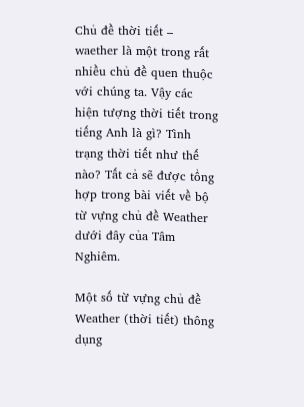Chủ đề thời tiết – waether là một trong rất nhiều chủ đề quen thuộc với chúng ta. Vậy các hiện tượng thời tiết trong tiếng Anh là gì? Tình trạng thời tiết như thế nào? Tất cả sẽ được tổng hợp trong bài viết về bộ từ vựng chủ đề Weather dưới đây của Tâm Nghiêm.

Một số từ vựng chủ đề Weather (thời tiết) thông dụng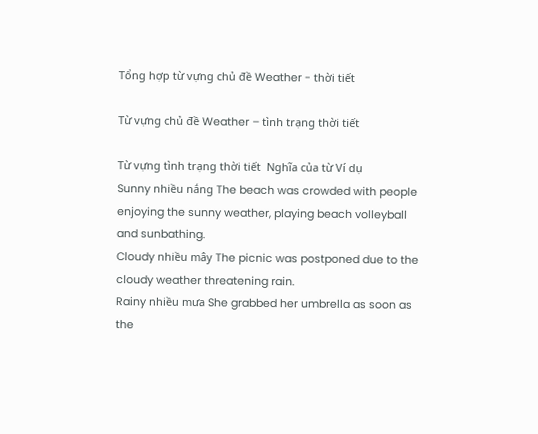Tổng hợp từ vựng chủ đề Weather - thời tiết

Từ vựng chủ đề Weather – tình trạng thời tiết

Từ vựng tình trạng thời tiết  Nghĩa của từ Ví dụ
Sunny nhiều nắng The beach was crowded with people enjoying the sunny weather, playing beach volleyball and sunbathing.
Cloudy nhiều mây The picnic was postponed due to the cloudy weather threatening rain.
Rainy nhiều mưa She grabbed her umbrella as soon as the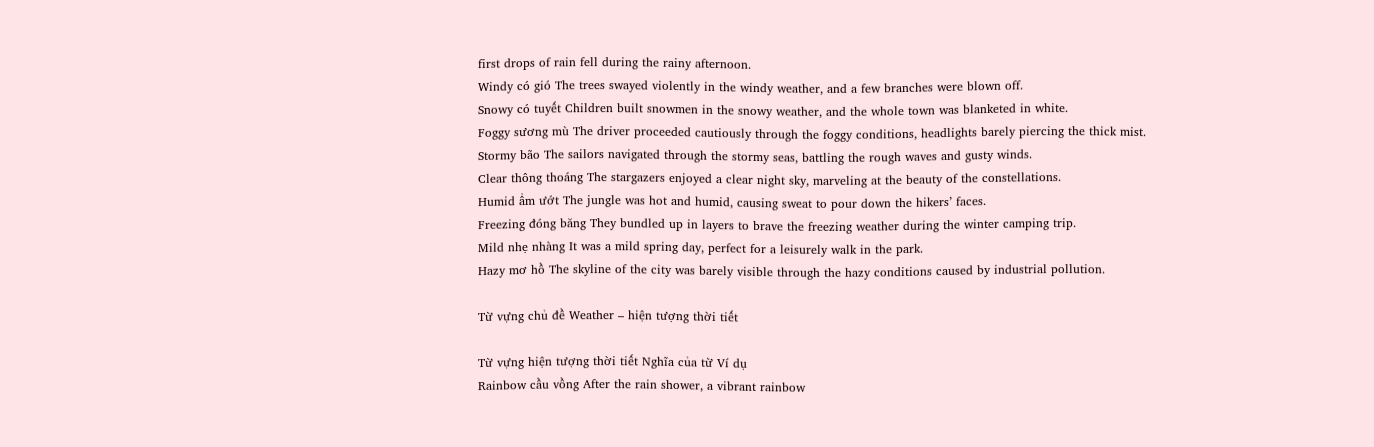first drops of rain fell during the rainy afternoon.
Windy có gió The trees swayed violently in the windy weather, and a few branches were blown off.
Snowy có tuyết Children built snowmen in the snowy weather, and the whole town was blanketed in white.
Foggy sương mù The driver proceeded cautiously through the foggy conditions, headlights barely piercing the thick mist.
Stormy bão The sailors navigated through the stormy seas, battling the rough waves and gusty winds.
Clear thông thoáng The stargazers enjoyed a clear night sky, marveling at the beauty of the constellations.
Humid ẩm ướt The jungle was hot and humid, causing sweat to pour down the hikers’ faces.
Freezing đóng băng They bundled up in layers to brave the freezing weather during the winter camping trip.
Mild nhẹ nhàng It was a mild spring day, perfect for a leisurely walk in the park.
Hazy mơ hồ The skyline of the city was barely visible through the hazy conditions caused by industrial pollution.

Từ vựng chủ đề Weather – hiện tượng thời tiết

Từ vựng hiện tượng thời tiết Nghĩa của từ Ví dụ
Rainbow cầu vồng After the rain shower, a vibrant rainbow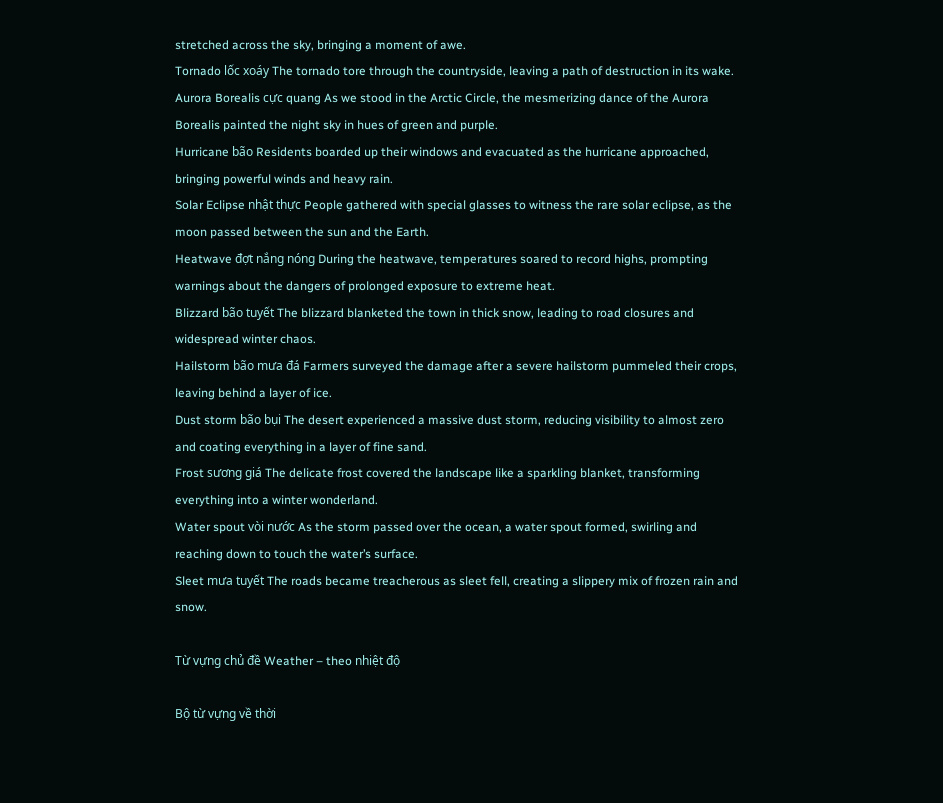stretched across the sky, bringing a moment of awe.
Tornado lốc xoáy The tornado tore through the countryside, leaving a path of destruction in its wake.
Aurora Borealis cực quang As we stood in the Arctic Circle, the mesmerizing dance of the Aurora Borealis painted the night sky in hues of green and purple.
Hurricane bão Residents boarded up their windows and evacuated as the hurricane approached, bringing powerful winds and heavy rain.
Solar Eclipse nhật thực People gathered with special glasses to witness the rare solar eclipse, as the moon passed between the sun and the Earth.
Heatwave đợt nắng nóng During the heatwave, temperatures soared to record highs, prompting warnings about the dangers of prolonged exposure to extreme heat.
Blizzard bão tuyết The blizzard blanketed the town in thick snow, leading to road closures and widespread winter chaos.
Hailstorm bão mưa đá Farmers surveyed the damage after a severe hailstorm pummeled their crops, leaving behind a layer of ice.
Dust storm bão bụi The desert experienced a massive dust storm, reducing visibility to almost zero and coating everything in a layer of fine sand.
Frost sương giá The delicate frost covered the landscape like a sparkling blanket, transforming everything into a winter wonderland.
Water spout vòi nước As the storm passed over the ocean, a water spout formed, swirling and reaching down to touch the water’s surface.
Sleet mưa tuyết The roads became treacherous as sleet fell, creating a slippery mix of frozen rain and snow.

Từ vựng chủ đề Weather – theo nhiệt độ

Bộ từ vựng về thời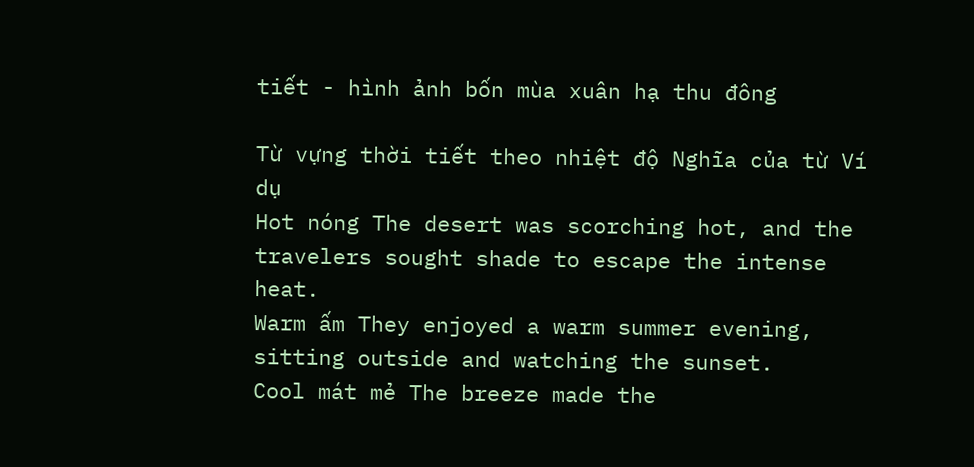tiết - hình ảnh bốn mùa xuân hạ thu đông

Từ vựng thời tiết theo nhiệt độ Nghĩa của từ Ví dụ
Hot nóng The desert was scorching hot, and the travelers sought shade to escape the intense heat.
Warm ấm They enjoyed a warm summer evening, sitting outside and watching the sunset.
Cool mát mẻ The breeze made the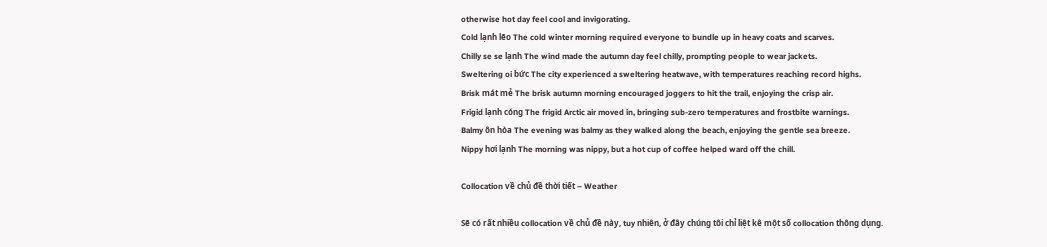otherwise hot day feel cool and invigorating.
Cold lạnh lẽo The cold winter morning required everyone to bundle up in heavy coats and scarves.
Chilly se se lạnh The wind made the autumn day feel chilly, prompting people to wear jackets.
Sweltering oi bức The city experienced a sweltering heatwave, with temperatures reaching record highs.
Brisk mát mẻ The brisk autumn morning encouraged joggers to hit the trail, enjoying the crisp air.
Frigid lạnh cóng The frigid Arctic air moved in, bringing sub-zero temperatures and frostbite warnings.
Balmy ôn hòa The evening was balmy as they walked along the beach, enjoying the gentle sea breeze.
Nippy hơi lạnh The morning was nippy, but a hot cup of coffee helped ward off the chill.

Collocation về chủ đề thời tiết – Weather

Sẽ có rất nhiều collocation về chủ đề này, tuy nhiên, ở đây chúng tôi chỉ liệt kê một số collocation thông dụng.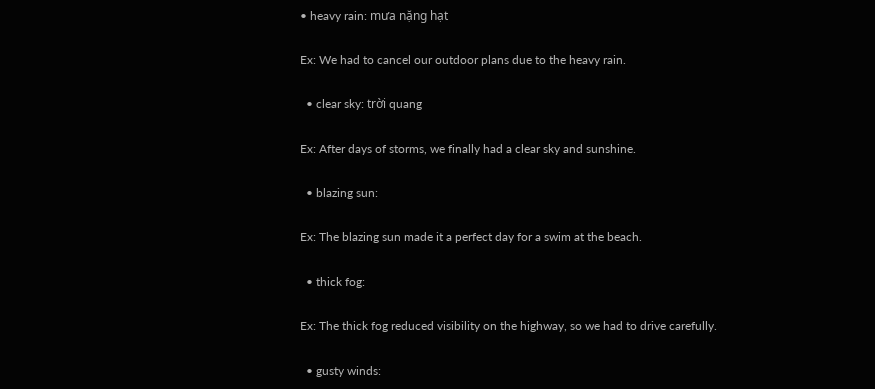• heavy rain: mưa nặng hạt

Ex: We had to cancel our outdoor plans due to the heavy rain.

  • clear sky: trời quang

Ex: After days of storms, we finally had a clear sky and sunshine.

  • blazing sun:

Ex: The blazing sun made it a perfect day for a swim at the beach.

  • thick fog:

Ex: The thick fog reduced visibility on the highway, so we had to drive carefully.

  • gusty winds: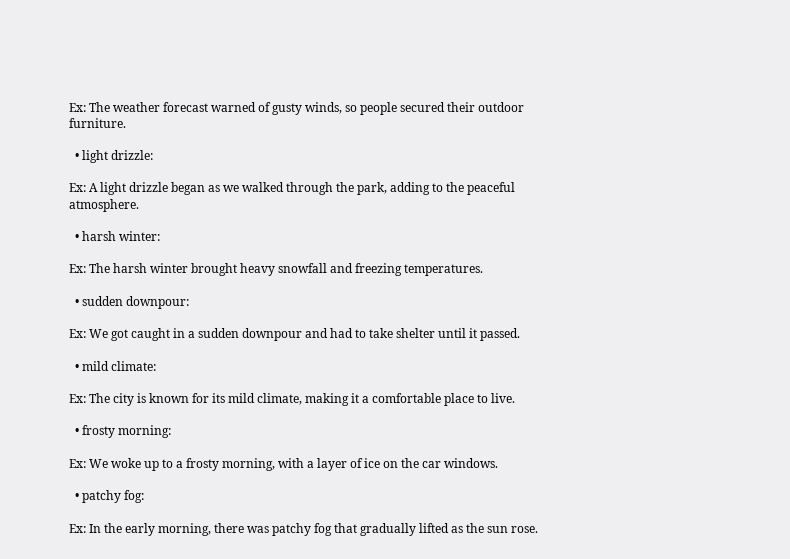Ex: The weather forecast warned of gusty winds, so people secured their outdoor furniture.

  • light drizzle:

Ex: A light drizzle began as we walked through the park, adding to the peaceful atmosphere.

  • harsh winter:

Ex: The harsh winter brought heavy snowfall and freezing temperatures.

  • sudden downpour:

Ex: We got caught in a sudden downpour and had to take shelter until it passed.

  • mild climate:

Ex: The city is known for its mild climate, making it a comfortable place to live.

  • frosty morning:

Ex: We woke up to a frosty morning, with a layer of ice on the car windows.

  • patchy fog:

Ex: In the early morning, there was patchy fog that gradually lifted as the sun rose.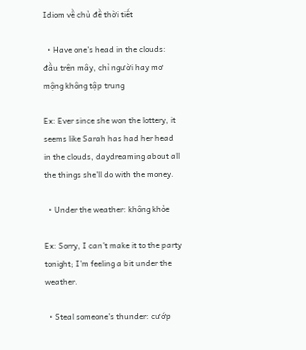Idiom về chủ đề thời tiết

  • Have one’s head in the clouds: đầu trên mây, chỉ người hay mơ mộng không tập trung

Ex: Ever since she won the lottery, it seems like Sarah has had her head in the clouds, daydreaming about all the things she’ll do with the money.

  • Under the weather: không khỏe

Ex: Sorry, I can’t make it to the party tonight; I’m feeling a bit under the weather.

  • Steal someone’s thunder: cướp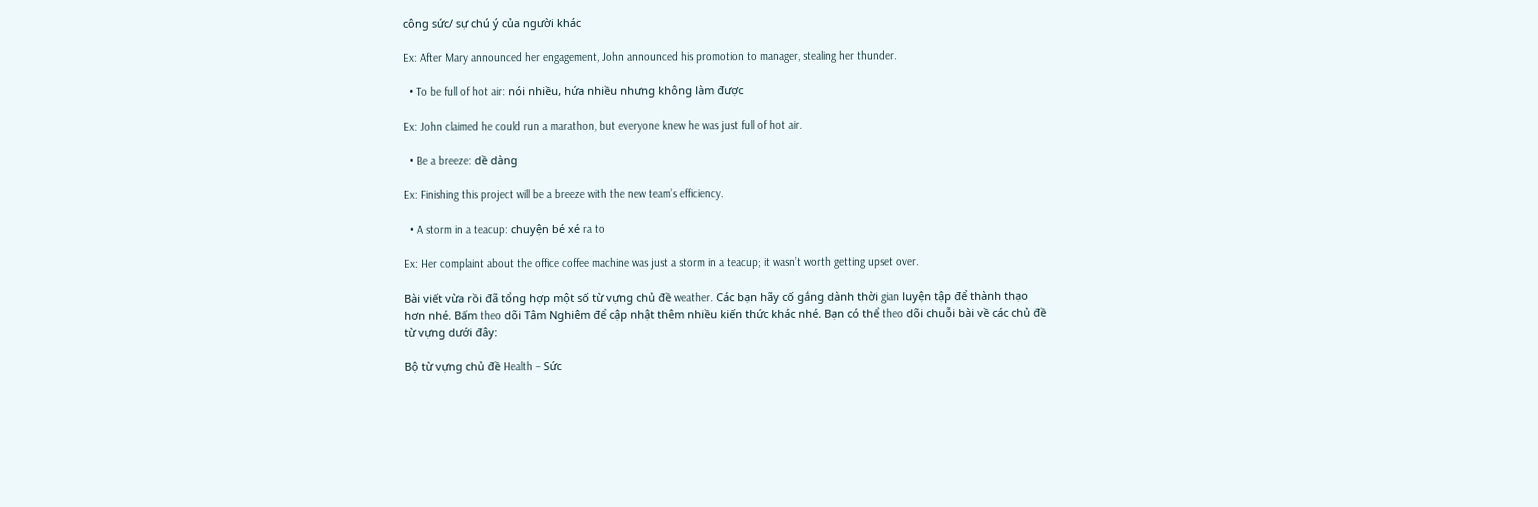công sức/ sự chú ý của người khác

Ex: After Mary announced her engagement, John announced his promotion to manager, stealing her thunder.

  • To be full of hot air: nói nhiều, hứa nhiều nhưng không làm được

Ex: John claimed he could run a marathon, but everyone knew he was just full of hot air.

  • Be a breeze: dề dàng

Ex: Finishing this project will be a breeze with the new team’s efficiency.

  • A storm in a teacup: chuyện bé xé ra to

Ex: Her complaint about the office coffee machine was just a storm in a teacup; it wasn’t worth getting upset over.

Bài viết vừa rồi đã tổng hợp một số từ vựng chủ đề weather. Các bạn hãy cố gắng dành thời gian luyện tập để thành thạo hơn nhé. Bấm theo dõi Tâm Nghiêm để cập nhật thêm nhiều kiến thức khác nhé. Bạn có thể theo dõi chuỗi bài về các chủ đề từ vựng dưới đây:

Bộ từ vựng chủ đề Health – Sức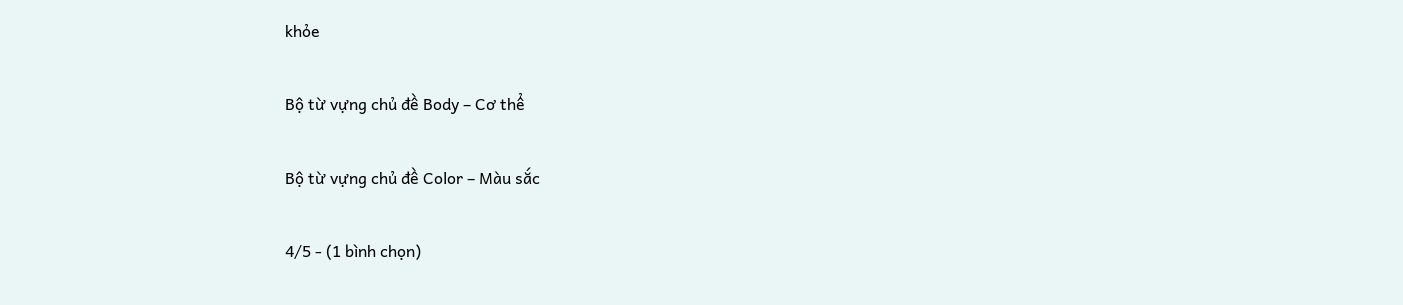khỏe

Bộ từ vựng chủ đề Body – Cơ thể

Bộ từ vựng chủ đề Color – Màu sắc

4/5 - (1 bình chọn)